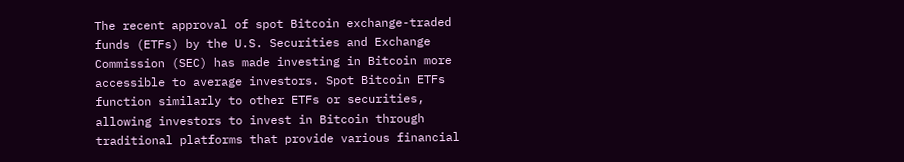The recent approval of spot Bitcoin exchange-traded funds (ETFs) by the U.S. Securities and Exchange Commission (SEC) has made investing in Bitcoin more accessible to average investors. Spot Bitcoin ETFs function similarly to other ETFs or securities, allowing investors to invest in Bitcoin through traditional platforms that provide various financial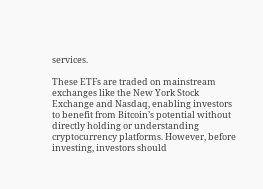services.

These ETFs are traded on mainstream exchanges like the New York Stock Exchange and Nasdaq, enabling investors to benefit from Bitcoin’s potential without directly holding or understanding cryptocurrency platforms. However, before investing, investors should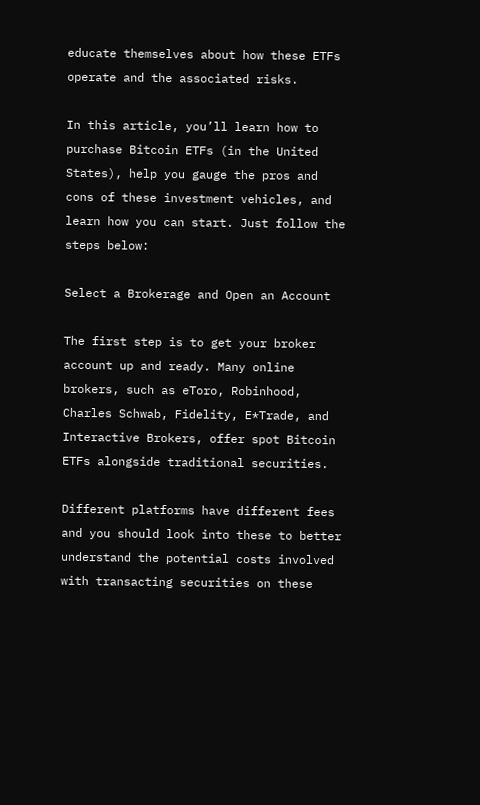educate themselves about how these ETFs operate and the associated risks.

In this article, you’ll learn how to purchase Bitcoin ETFs (in the United States), help you gauge the pros and cons of these investment vehicles, and learn how you can start. Just follow the steps below:

Select a Brokerage and Open an Account

The first step is to get your broker account up and ready. Many online brokers, such as eToro, Robinhood, Charles Schwab, Fidelity, E*Trade, and Interactive Brokers, offer spot Bitcoin ETFs alongside traditional securities.

Different platforms have different fees and you should look into these to better understand the potential costs involved with transacting securities on these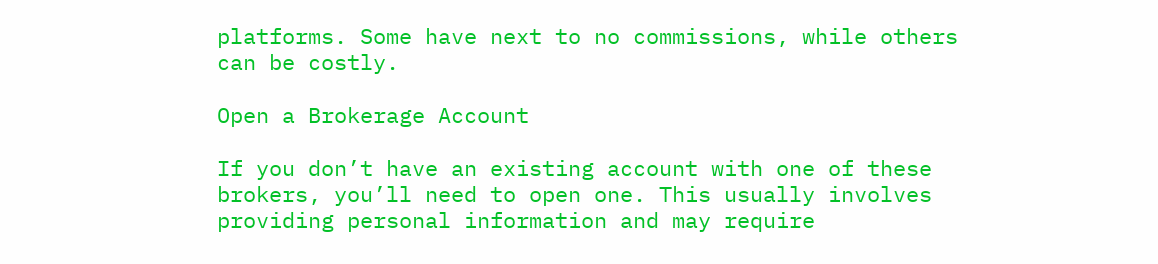platforms. Some have next to no commissions, while others can be costly.

Open a Brokerage Account

If you don’t have an existing account with one of these brokers, you’ll need to open one. This usually involves providing personal information and may require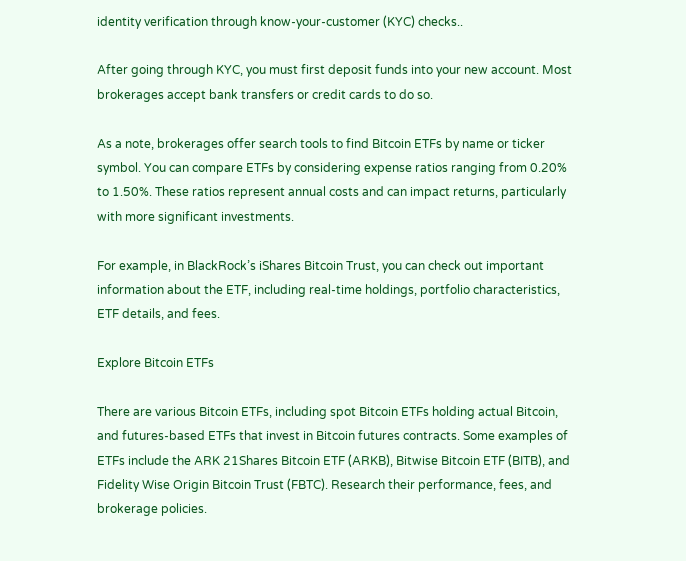identity verification through know-your-customer (KYC) checks..

After going through KYC, you must first deposit funds into your new account. Most brokerages accept bank transfers or credit cards to do so.

As a note, brokerages offer search tools to find Bitcoin ETFs by name or ticker symbol. You can compare ETFs by considering expense ratios ranging from 0.20% to 1.50%. These ratios represent annual costs and can impact returns, particularly with more significant investments.

For example, in BlackRock’s iShares Bitcoin Trust, you can check out important information about the ETF, including real-time holdings, portfolio characteristics, ETF details, and fees.

Explore Bitcoin ETFs

There are various Bitcoin ETFs, including spot Bitcoin ETFs holding actual Bitcoin, and futures-based ETFs that invest in Bitcoin futures contracts. Some examples of ETFs include the ARK 21Shares Bitcoin ETF (ARKB), Bitwise Bitcoin ETF (BITB), and Fidelity Wise Origin Bitcoin Trust (FBTC). Research their performance, fees, and brokerage policies.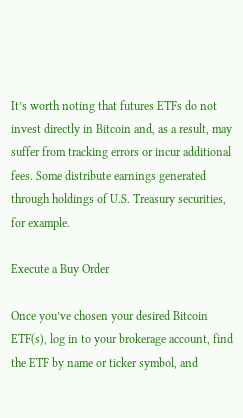It’s worth noting that futures ETFs do not invest directly in Bitcoin and, as a result, may suffer from tracking errors or incur additional fees. Some distribute earnings generated through holdings of U.S. Treasury securities, for example.

Execute a Buy Order

Once you’ve chosen your desired Bitcoin ETF(s), log in to your brokerage account, find the ETF by name or ticker symbol, and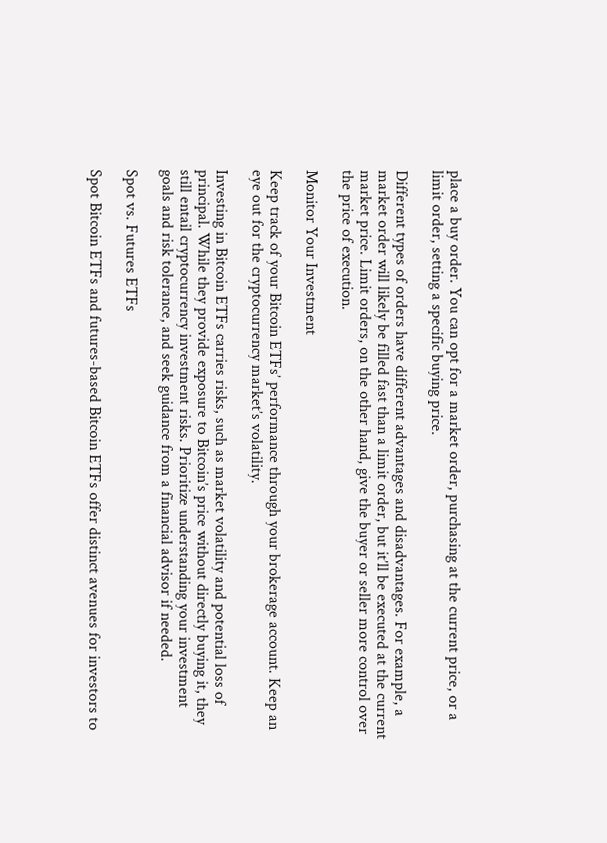place a buy order. You can opt for a market order, purchasing at the current price, or a limit order, setting a specific buying price.

Different types of orders have different advantages and disadvantages. For example, a market order will likely be filled fast than a limit order, but it’ll be executed at the current market price. Limit orders, on the other hand, give the buyer or seller more control over the price of execution.

Monitor Your Investment

Keep track of your Bitcoin ETFs’ performance through your brokerage account. Keep an eye out for the cryptocurrency market’s volatility.

Investing in Bitcoin ETFs carries risks, such as market volatility and potential loss of principal. While they provide exposure to Bitcoin’s price without directly buying it, they still entail cryptocurrency investment risks. Prioritize understanding your investment goals and risk tolerance, and seek guidance from a financial advisor if needed.

Spot vs. Futures ETFs

Spot Bitcoin ETFs and futures-based Bitcoin ETFs offer distinct avenues for investors to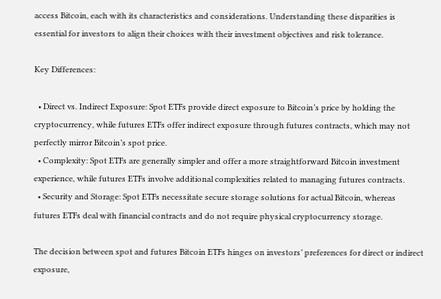access Bitcoin, each with its characteristics and considerations. Understanding these disparities is essential for investors to align their choices with their investment objectives and risk tolerance.

Key Differences:

  • Direct vs. Indirect Exposure: Spot ETFs provide direct exposure to Bitcoin’s price by holding the cryptocurrency, while futures ETFs offer indirect exposure through futures contracts, which may not perfectly mirror Bitcoin’s spot price.
  • Complexity: Spot ETFs are generally simpler and offer a more straightforward Bitcoin investment experience, while futures ETFs involve additional complexities related to managing futures contracts.
  • Security and Storage: Spot ETFs necessitate secure storage solutions for actual Bitcoin, whereas futures ETFs deal with financial contracts and do not require physical cryptocurrency storage.

The decision between spot and futures Bitcoin ETFs hinges on investors’ preferences for direct or indirect exposure,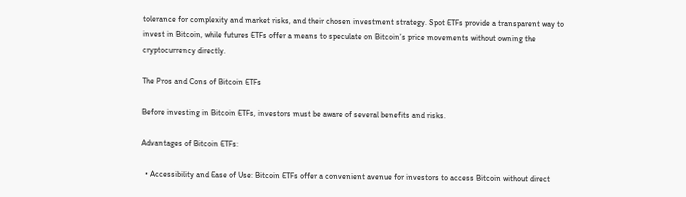tolerance for complexity and market risks, and their chosen investment strategy. Spot ETFs provide a transparent way to invest in Bitcoin, while futures ETFs offer a means to speculate on Bitcoin’s price movements without owning the cryptocurrency directly.

The Pros and Cons of Bitcoin ETFs

Before investing in Bitcoin ETFs, investors must be aware of several benefits and risks.

Advantages of Bitcoin ETFs:

  • Accessibility and Ease of Use: Bitcoin ETFs offer a convenient avenue for investors to access Bitcoin without direct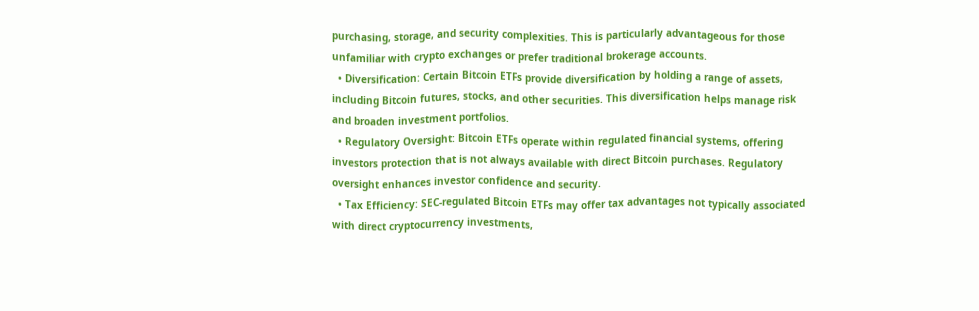purchasing, storage, and security complexities. This is particularly advantageous for those unfamiliar with crypto exchanges or prefer traditional brokerage accounts.
  • Diversification: Certain Bitcoin ETFs provide diversification by holding a range of assets, including Bitcoin futures, stocks, and other securities. This diversification helps manage risk and broaden investment portfolios.
  • Regulatory Oversight: Bitcoin ETFs operate within regulated financial systems, offering investors protection that is not always available with direct Bitcoin purchases. Regulatory oversight enhances investor confidence and security.
  • Tax Efficiency: SEC-regulated Bitcoin ETFs may offer tax advantages not typically associated with direct cryptocurrency investments,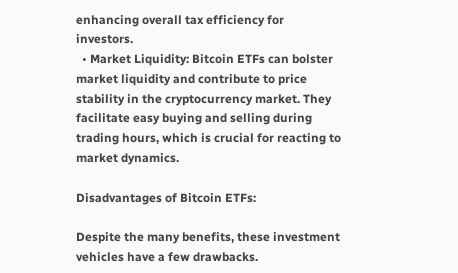enhancing overall tax efficiency for investors.
  • Market Liquidity: Bitcoin ETFs can bolster market liquidity and contribute to price stability in the cryptocurrency market. They facilitate easy buying and selling during trading hours, which is crucial for reacting to market dynamics.

Disadvantages of Bitcoin ETFs:

Despite the many benefits, these investment vehicles have a few drawbacks.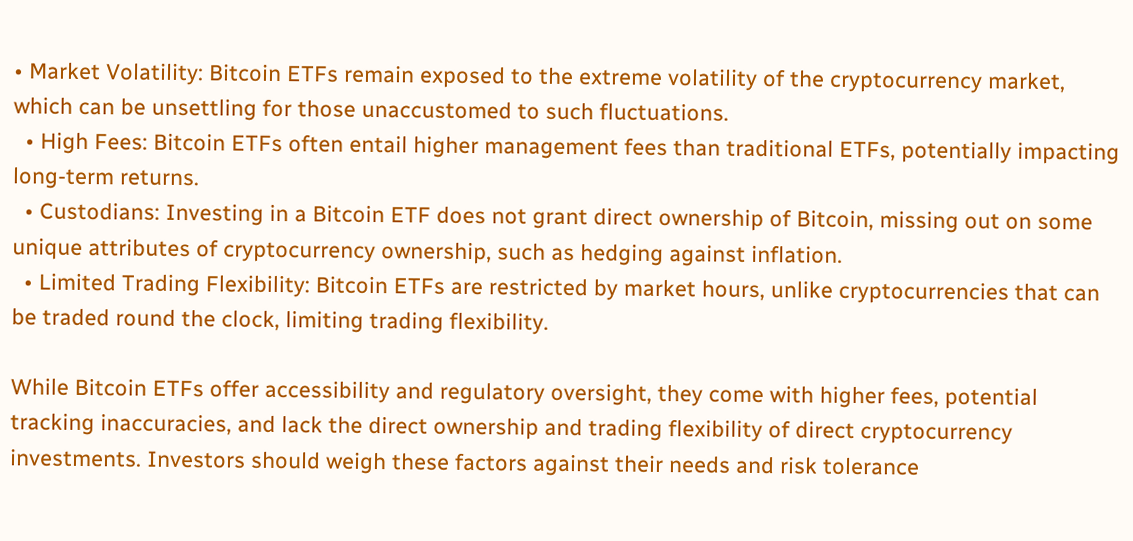• Market Volatility: Bitcoin ETFs remain exposed to the extreme volatility of the cryptocurrency market, which can be unsettling for those unaccustomed to such fluctuations.
  • High Fees: Bitcoin ETFs often entail higher management fees than traditional ETFs, potentially impacting long-term returns.
  • Custodians: Investing in a Bitcoin ETF does not grant direct ownership of Bitcoin, missing out on some unique attributes of cryptocurrency ownership, such as hedging against inflation.
  • Limited Trading Flexibility: Bitcoin ETFs are restricted by market hours, unlike cryptocurrencies that can be traded round the clock, limiting trading flexibility.

While Bitcoin ETFs offer accessibility and regulatory oversight, they come with higher fees, potential tracking inaccuracies, and lack the direct ownership and trading flexibility of direct cryptocurrency investments. Investors should weigh these factors against their needs and risk tolerance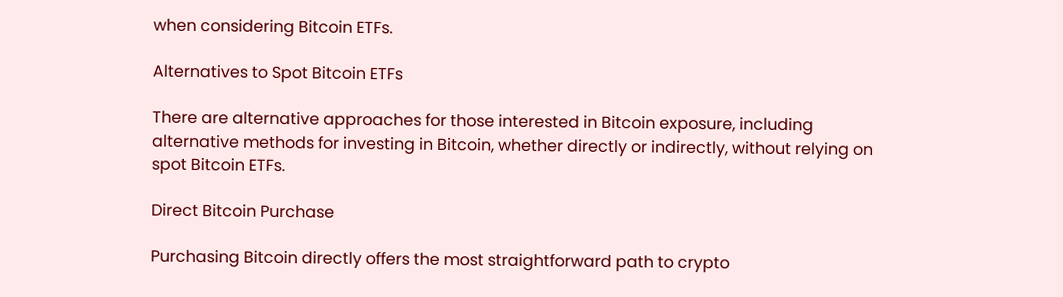when considering Bitcoin ETFs.

Alternatives to Spot Bitcoin ETFs

There are alternative approaches for those interested in Bitcoin exposure, including alternative methods for investing in Bitcoin, whether directly or indirectly, without relying on spot Bitcoin ETFs.

Direct Bitcoin Purchase

Purchasing Bitcoin directly offers the most straightforward path to crypto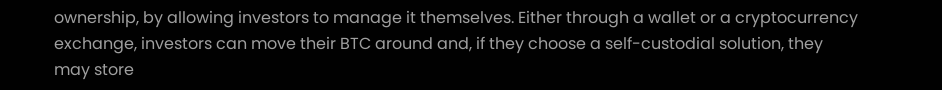ownership, by allowing investors to manage it themselves. Either through a wallet or a cryptocurrency exchange, investors can move their BTC around and, if they choose a self-custodial solution, they may store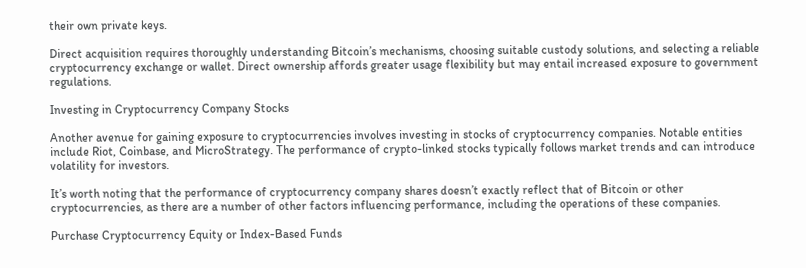their own private keys.

Direct acquisition requires thoroughly understanding Bitcoin’s mechanisms, choosing suitable custody solutions, and selecting a reliable cryptocurrency exchange or wallet. Direct ownership affords greater usage flexibility but may entail increased exposure to government regulations.

Investing in Cryptocurrency Company Stocks

Another avenue for gaining exposure to cryptocurrencies involves investing in stocks of cryptocurrency companies. Notable entities include Riot, Coinbase, and MicroStrategy. The performance of crypto-linked stocks typically follows market trends and can introduce volatility for investors.

It’s worth noting that the performance of cryptocurrency company shares doesn’t exactly reflect that of Bitcoin or other cryptocurrencies, as there are a number of other factors influencing performance, including the operations of these companies.

Purchase Cryptocurrency Equity or Index-Based Funds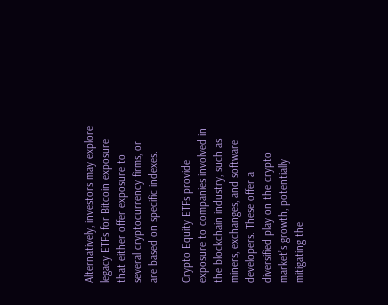Alternatively, investors may explore legacy ETFs for Bitcoin exposure that either offer exposure to several cryptocurrency firms, or are based on specific indexes.

Crypto Equity ETFs provide exposure to companies involved in the blockchain industry, such as miners, exchanges, and software developers. These offer a diversified play on the crypto market’s growth, potentially mitigating the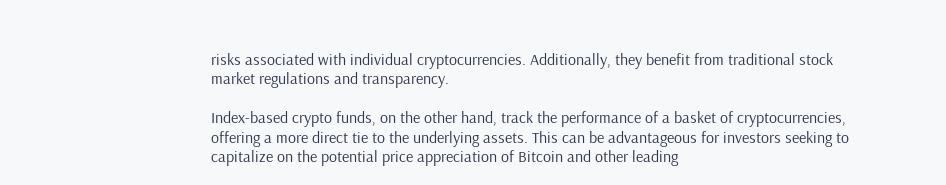risks associated with individual cryptocurrencies. Additionally, they benefit from traditional stock market regulations and transparency.

Index-based crypto funds, on the other hand, track the performance of a basket of cryptocurrencies, offering a more direct tie to the underlying assets. This can be advantageous for investors seeking to capitalize on the potential price appreciation of Bitcoin and other leading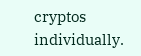cryptos individually.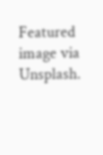Featured image via Unsplash.